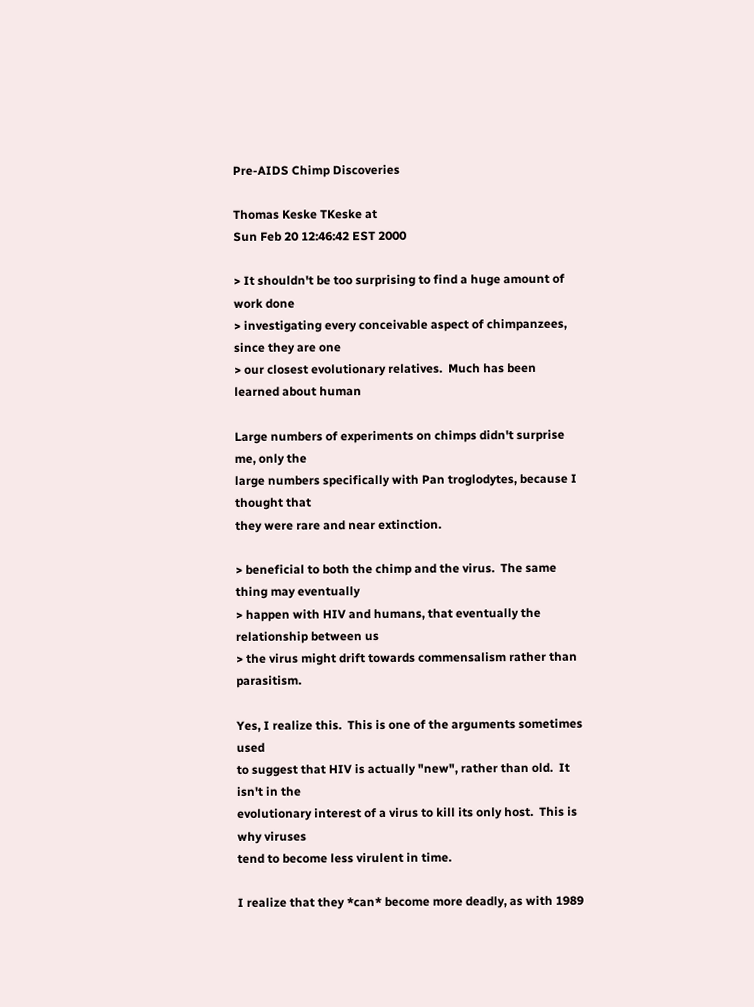Pre-AIDS Chimp Discoveries

Thomas Keske TKeske at
Sun Feb 20 12:46:42 EST 2000

> It shouldn't be too surprising to find a huge amount of work done
> investigating every conceivable aspect of chimpanzees, since they are one
> our closest evolutionary relatives.  Much has been learned about human

Large numbers of experiments on chimps didn't surprise me, only the
large numbers specifically with Pan troglodytes, because I thought that
they were rare and near extinction.

> beneficial to both the chimp and the virus.  The same thing may eventually
> happen with HIV and humans, that eventually the relationship between us
> the virus might drift towards commensalism rather than parasitism.

Yes, I realize this.  This is one of the arguments sometimes used
to suggest that HIV is actually "new", rather than old.  It isn't in the
evolutionary interest of a virus to kill its only host.  This is why viruses
tend to become less virulent in time.

I realize that they *can* become more deadly, as with 1989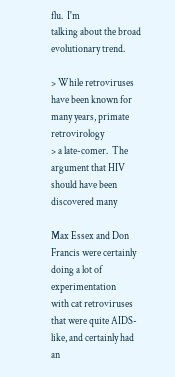flu.  I'm
talking about the broad evolutionary trend.

> While retroviruses have been known for many years, primate retrovirology
> a late-comer.  The argument that HIV should have been discovered many

Max Essex and Don Francis were certainly doing a lot of experimentation
with cat retroviruses that were quite AIDS-like, and certainly had an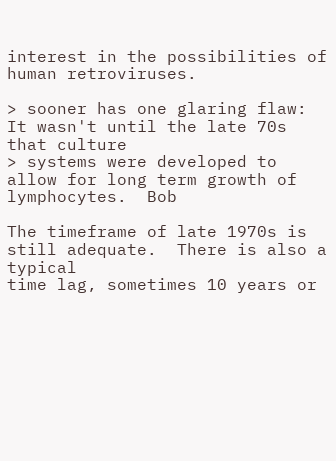interest in the possibilities of human retroviruses.

> sooner has one glaring flaw:  It wasn't until the late 70s that culture
> systems were developed to allow for long term growth of lymphocytes.  Bob

The timeframe of late 1970s is still adequate.  There is also a typical
time lag, sometimes 10 years or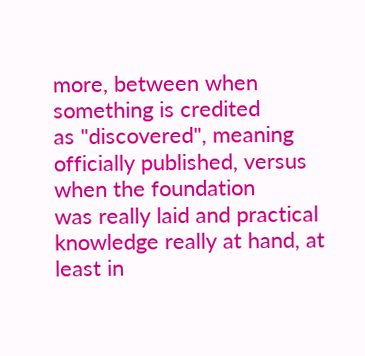more, between when something is credited
as "discovered", meaning officially published, versus when the foundation
was really laid and practical knowledge really at hand, at least in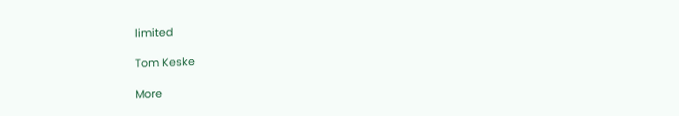limited

Tom Keske

More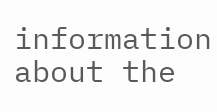information about the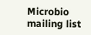Microbio mailing list